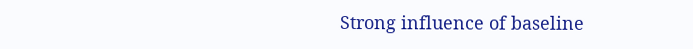Strong influence of baseline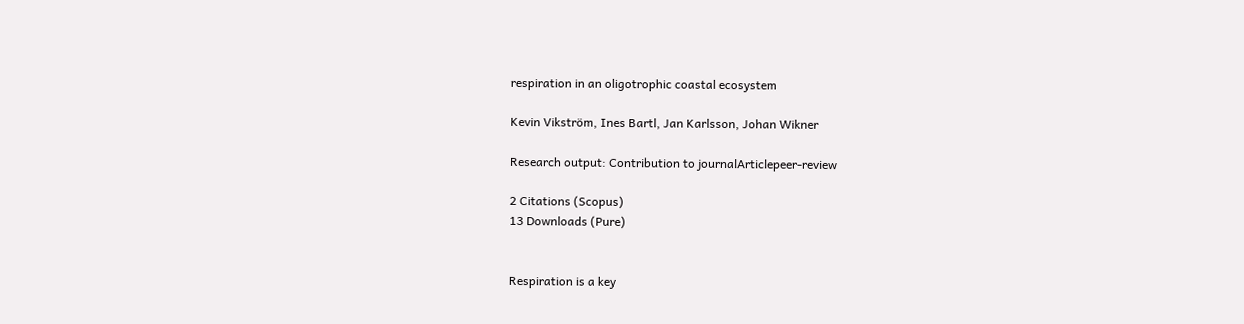respiration in an oligotrophic coastal ecosystem

Kevin Vikström, Ines Bartl, Jan Karlsson, Johan Wikner

Research output: Contribution to journalArticlepeer-review

2 Citations (Scopus)
13 Downloads (Pure)


Respiration is a key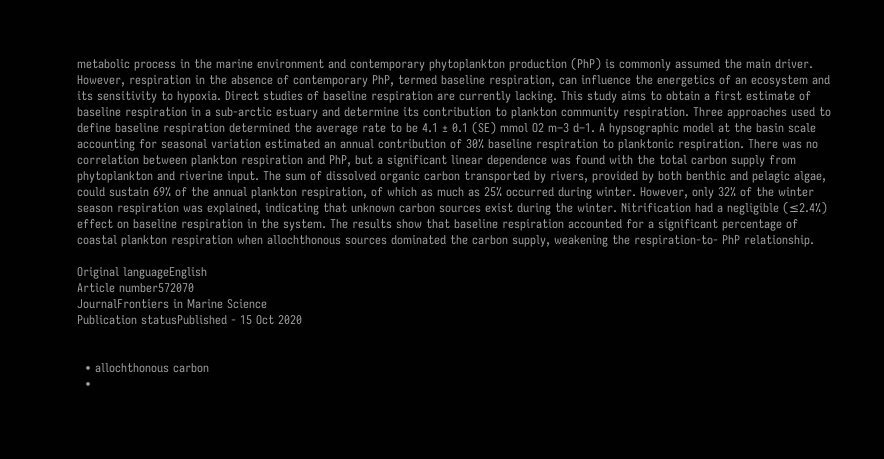metabolic process in the marine environment and contemporary phytoplankton production (PhP) is commonly assumed the main driver. However, respiration in the absence of contemporary PhP, termed baseline respiration, can influence the energetics of an ecosystem and its sensitivity to hypoxia. Direct studies of baseline respiration are currently lacking. This study aims to obtain a first estimate of baseline respiration in a sub-arctic estuary and determine its contribution to plankton community respiration. Three approaches used to define baseline respiration determined the average rate to be 4.1 ± 0.1 (SE) mmol O2 m–3 d–1. A hypsographic model at the basin scale accounting for seasonal variation estimated an annual contribution of 30% baseline respiration to planktonic respiration. There was no correlation between plankton respiration and PhP, but a significant linear dependence was found with the total carbon supply from phytoplankton and riverine input. The sum of dissolved organic carbon transported by rivers, provided by both benthic and pelagic algae, could sustain 69% of the annual plankton respiration, of which as much as 25% occurred during winter. However, only 32% of the winter season respiration was explained, indicating that unknown carbon sources exist during the winter. Nitrification had a negligible (≤2.4%) effect on baseline respiration in the system. The results show that baseline respiration accounted for a significant percentage of coastal plankton respiration when allochthonous sources dominated the carbon supply, weakening the respiration-to- PhP relationship.

Original languageEnglish
Article number572070
JournalFrontiers in Marine Science
Publication statusPublished - 15 Oct 2020


  • allochthonous carbon
  •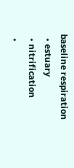baseline respiration
  • estuary
  • nitrification
  •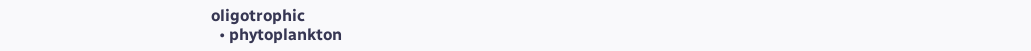oligotrophic
  • phytoplankton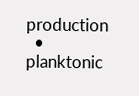production
  • planktonic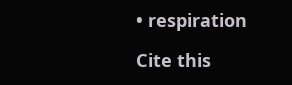• respiration

Cite this